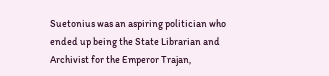Suetonius was an aspiring politician who ended up being the State Librarian and Archivist for the Emperor Trajan,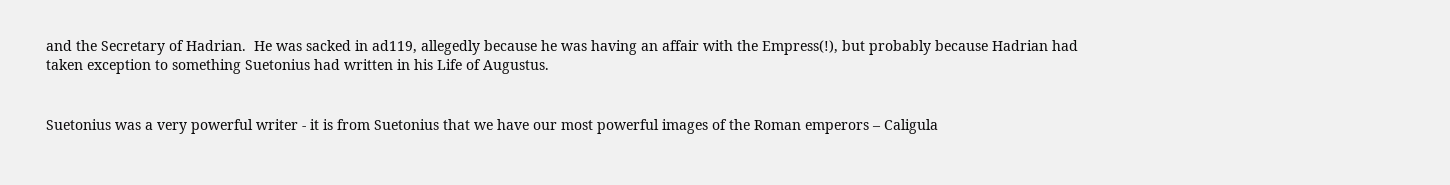and the Secretary of Hadrian.  He was sacked in ad119, allegedly because he was having an affair with the Empress(!), but probably because Hadrian had taken exception to something Suetonius had written in his Life of Augustus.


Suetonius was a very powerful writer - it is from Suetonius that we have our most powerful images of the Roman emperors – Caligula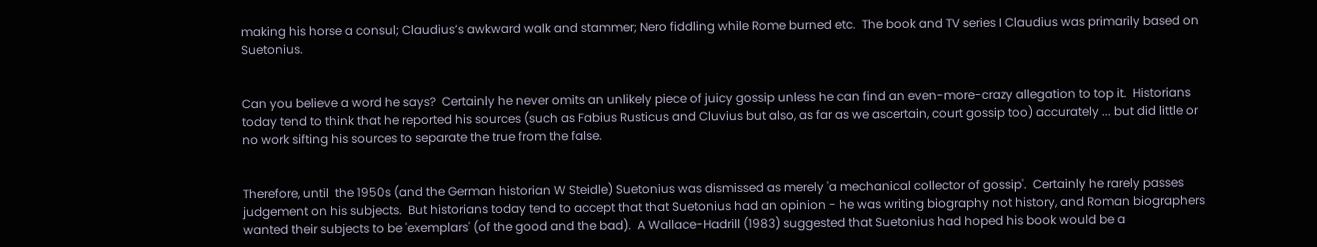making his horse a consul; Claudius’s awkward walk and stammer; Nero fiddling while Rome burned etc.  The book and TV series I Claudius was primarily based on Suetonius.


Can you believe a word he says?  Certainly he never omits an unlikely piece of juicy gossip unless he can find an even-more-crazy allegation to top it.  Historians today tend to think that he reported his sources (such as Fabius Rusticus and Cluvius but also, as far as we ascertain, court gossip too) accurately ... but did little or no work sifting his sources to separate the true from the false.


Therefore, until  the 1950s (and the German historian W Steidle) Suetonius was dismissed as merely 'a mechanical collector of gossip'.  Certainly he rarely passes judgement on his subjects.  But historians today tend to accept that that Suetonius had an opinion - he was writing biography not history, and Roman biographers wanted their subjects to be 'exemplars' (of the good and the bad).  A Wallace-Hadrill (1983) suggested that Suetonius had hoped his book would be a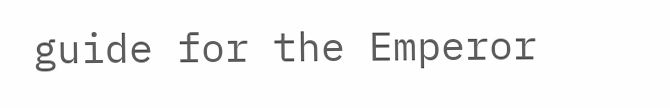guide for the Emperor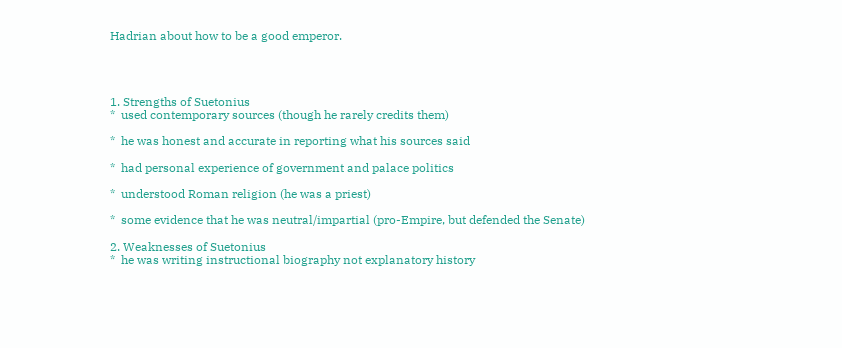Hadrian about how to be a good emperor.




1. Strengths of Suetonius
*  used contemporary sources (though he rarely credits them)

*  he was honest and accurate in reporting what his sources said

*  had personal experience of government and palace politics

*  understood Roman religion (he was a priest)

*  some evidence that he was neutral/impartial (pro-Empire, but defended the Senate)

2. Weaknesses of Suetonius
*  he was writing instructional biography not explanatory history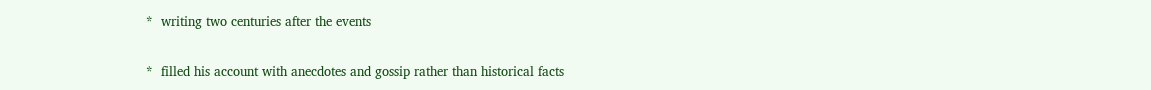*  writing two centuries after the events

*  filled his account with anecdotes and gossip rather than historical facts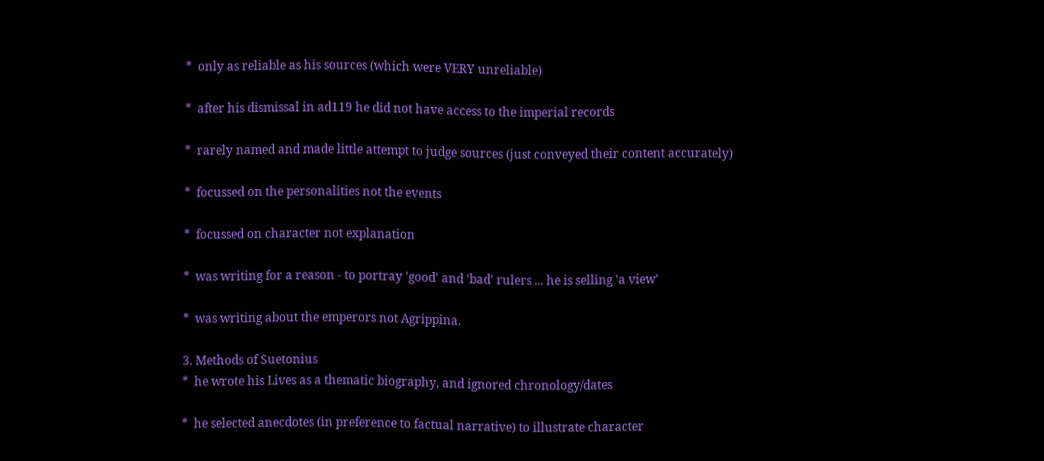*  only as reliable as his sources (which were VERY unreliable)

*  after his dismissal in ad119 he did not have access to the imperial records

*  rarely named and made little attempt to judge sources (just conveyed their content accurately)

*  focussed on the personalities not the events

*  focussed on character not explanation

*  was writing for a reason - to portray 'good' and 'bad' rulers ... he is selling 'a view'

*  was writing about the emperors not Agrippina.

3. Methods of Suetonius
*  he wrote his Lives as a thematic biography, and ignored chronology/dates

*  he selected anecdotes (in preference to factual narrative) to illustrate character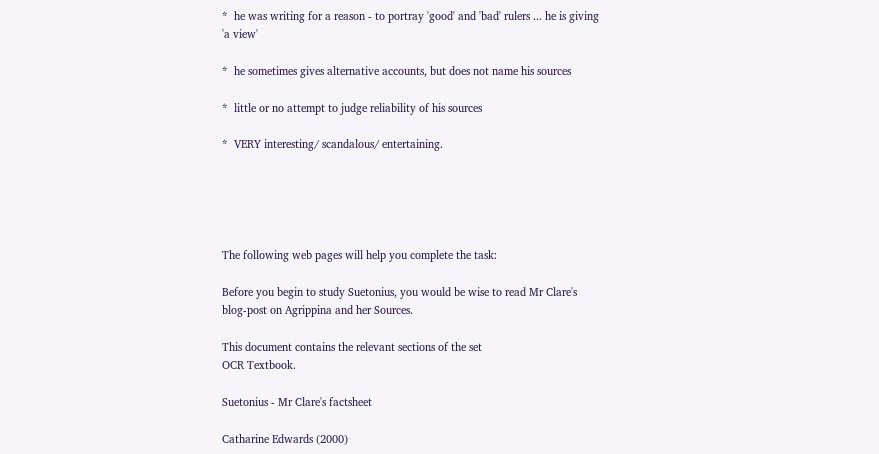*  he was writing for a reason - to portray 'good' and 'bad' rulers ... he is giving 'a view'

*  he sometimes gives alternative accounts, but does not name his sources

*  little or no attempt to judge reliability of his sources

*  VERY interesting/ scandalous/ entertaining.





The following web pages will help you complete the task:

Before you begin to study Suetonius, you would be wise to read Mr Clare's blog-post on Agrippina and her Sources.

This document contains the relevant sections of the set
OCR Textbook.

Suetonius - Mr Clare's factsheet

Catharine Edwards (2000)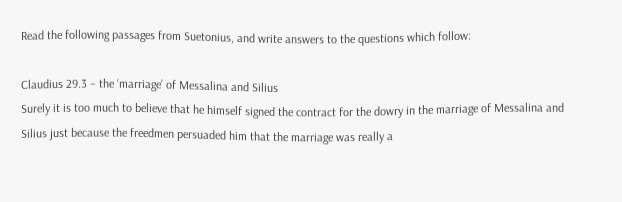Read the following passages from Suetonius, and write answers to the questions which follow:

Claudius 29.3 – the ‘marriage’ of Messalina and Silius
Surely it is too much to believe that he himself signed the contract for the dowry in the marriage of Messalina and Silius just because the freedmen persuaded him that the marriage was really a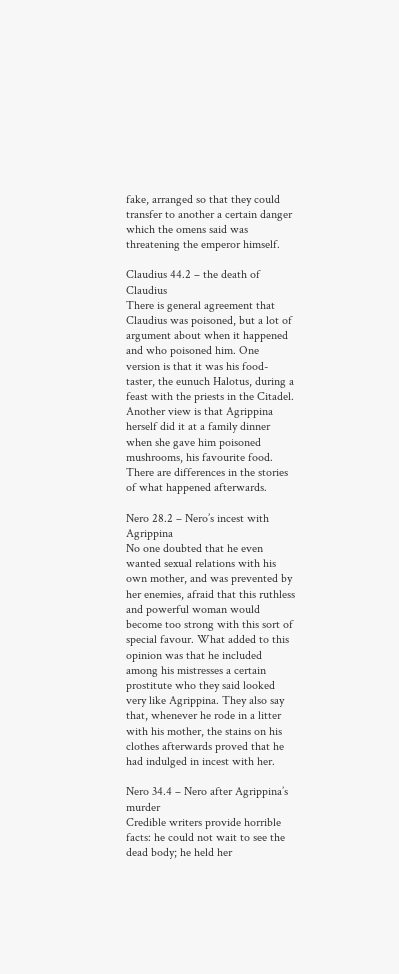fake, arranged so that they could transfer to another a certain danger which the omens said was threatening the emperor himself.

Claudius 44.2 – the death of Claudius
There is general agreement that Claudius was poisoned, but a lot of argument about when it happened and who poisoned him. One version is that it was his food-taster, the eunuch Halotus, during a feast with the priests in the Citadel. Another view is that Agrippina herself did it at a family dinner when she gave him poisoned mushrooms, his favourite food. There are differences in the stories of what happened afterwards.

Nero 28.2 – Nero’s incest with Agrippina
No one doubted that he even wanted sexual relations with his own mother, and was prevented by her enemies, afraid that this ruthless and powerful woman would become too strong with this sort of special favour. What added to this opinion was that he included among his mistresses a certain prostitute who they said looked very like Agrippina. They also say that, whenever he rode in a litter with his mother, the stains on his clothes afterwards proved that he had indulged in incest with her.

Nero 34.4 – Nero after Agrippina’s murder
Credible writers provide horrible facts: he could not wait to see the dead body; he held her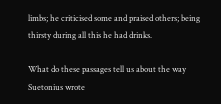limbs; he criticised some and praised others; being thirsty during all this he had drinks.

What do these passages tell us about the way Suetonius wrote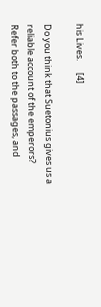his Lives.      [4]

Do you think that Suetonius gives us a reliable account of the emperors?
Refer both to the passages, and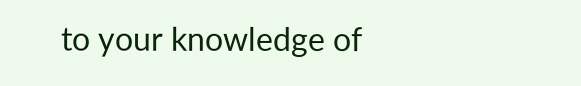to your knowledge of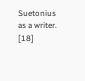Suetonius as a writer.      [18]